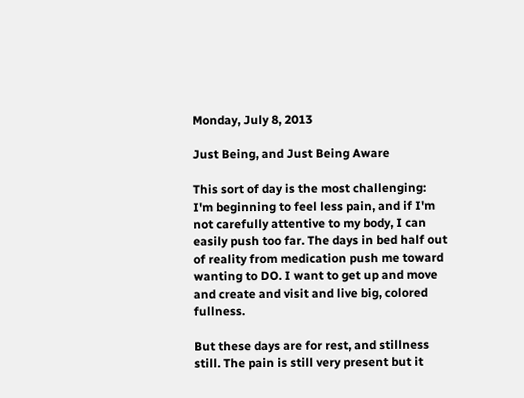Monday, July 8, 2013

Just Being, and Just Being Aware

This sort of day is the most challenging: I'm beginning to feel less pain, and if I'm not carefully attentive to my body, I can easily push too far. The days in bed half out of reality from medication push me toward wanting to DO. I want to get up and move and create and visit and live big, colored fullness.

But these days are for rest, and stillness still. The pain is still very present but it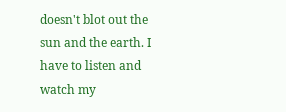doesn't blot out the sun and the earth. I have to listen and watch my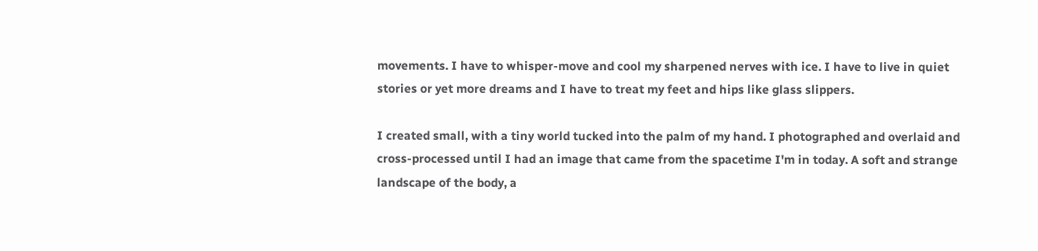movements. I have to whisper-move and cool my sharpened nerves with ice. I have to live in quiet stories or yet more dreams and I have to treat my feet and hips like glass slippers.

I created small, with a tiny world tucked into the palm of my hand. I photographed and overlaid and cross-processed until I had an image that came from the spacetime I'm in today. A soft and strange landscape of the body, a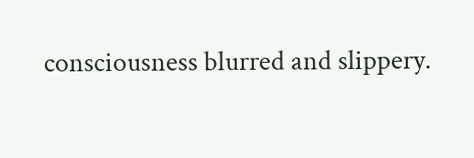consciousness blurred and slippery.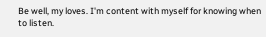Be well, my loves. I'm content with myself for knowing when to listen.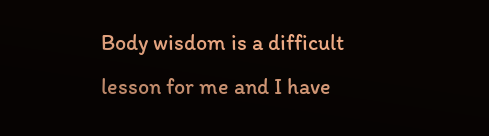Body wisdom is a difficult lesson for me and I have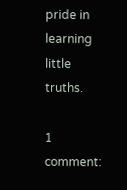pride in learning little truths.

1 comment: